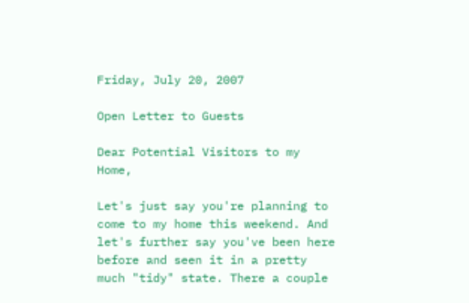Friday, July 20, 2007

Open Letter to Guests

Dear Potential Visitors to my Home,

Let's just say you're planning to come to my home this weekend. And let's further say you've been here before and seen it in a pretty much "tidy" state. There a couple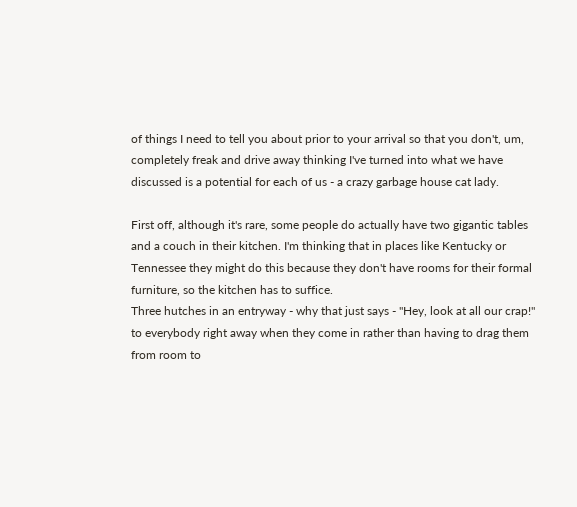of things I need to tell you about prior to your arrival so that you don't, um, completely freak and drive away thinking I've turned into what we have discussed is a potential for each of us - a crazy garbage house cat lady.

First off, although it's rare, some people do actually have two gigantic tables and a couch in their kitchen. I'm thinking that in places like Kentucky or Tennessee they might do this because they don't have rooms for their formal furniture, so the kitchen has to suffice.
Three hutches in an entryway - why that just says - "Hey, look at all our crap!" to everybody right away when they come in rather than having to drag them from room to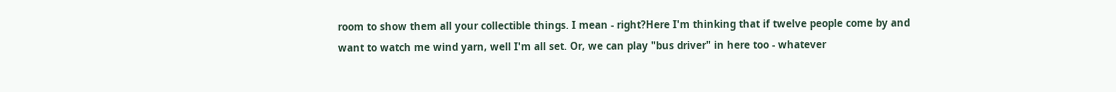room to show them all your collectible things. I mean - right?Here I'm thinking that if twelve people come by and want to watch me wind yarn, well I'm all set. Or, we can play "bus driver" in here too - whatever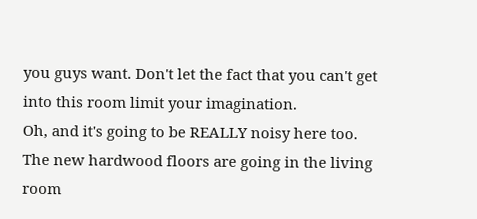you guys want. Don't let the fact that you can't get into this room limit your imagination.
Oh, and it's going to be REALLY noisy here too. The new hardwood floors are going in the living room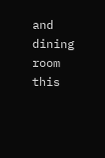and dining room this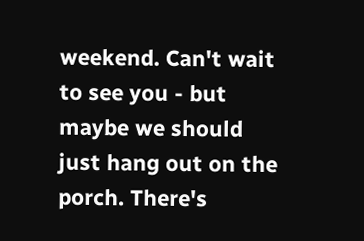weekend. Can't wait to see you - but maybe we should just hang out on the porch. There's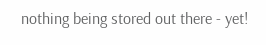nothing being stored out there - yet!